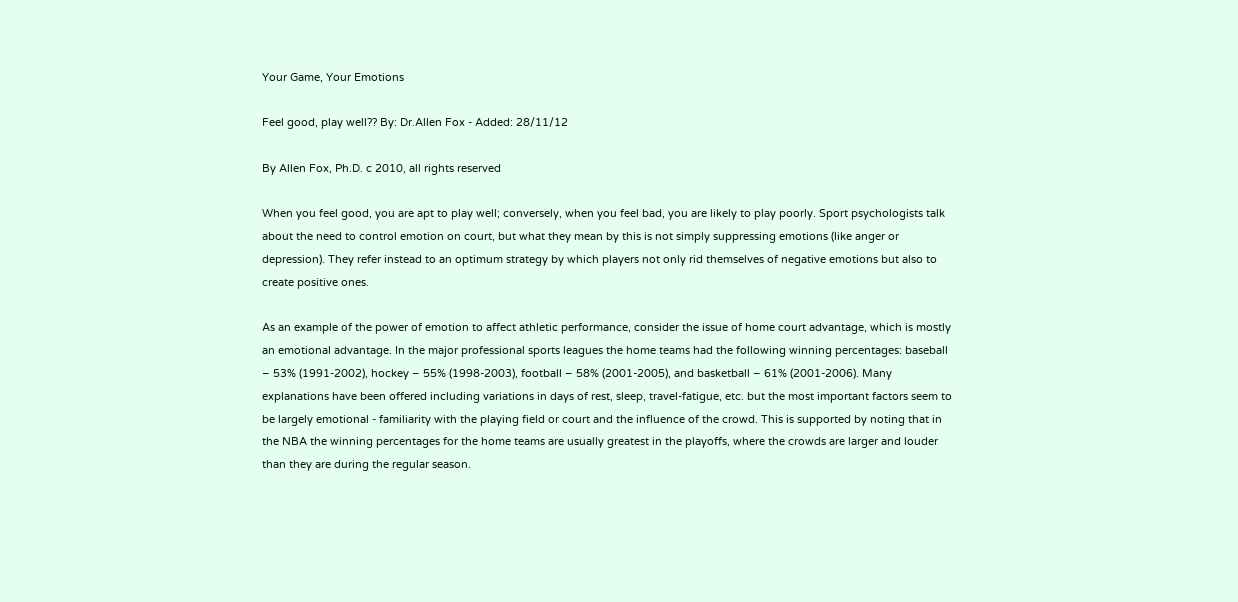Your Game, Your Emotions

Feel good, play well?? By: Dr.Allen Fox - Added: 28/11/12

By Allen Fox, Ph.D. c 2010, all rights reserved

When you feel good, you are apt to play well; conversely, when you feel bad, you are likely to play poorly. Sport psychologists talk about the need to control emotion on court, but what they mean by this is not simply suppressing emotions (like anger or depression). They refer instead to an optimum strategy by which players not only rid themselves of negative emotions but also to create positive ones.

As an example of the power of emotion to affect athletic performance, consider the issue of home court advantage, which is mostly an emotional advantage. In the major professional sports leagues the home teams had the following winning percentages: baseball – 53% (1991-2002), hockey – 55% (1998-2003), football – 58% (2001-2005), and basketball – 61% (2001-2006). Many explanations have been offered including variations in days of rest, sleep, travel-fatigue, etc. but the most important factors seem to be largely emotional - familiarity with the playing field or court and the influence of the crowd. This is supported by noting that in the NBA the winning percentages for the home teams are usually greatest in the playoffs, where the crowds are larger and louder than they are during the regular season.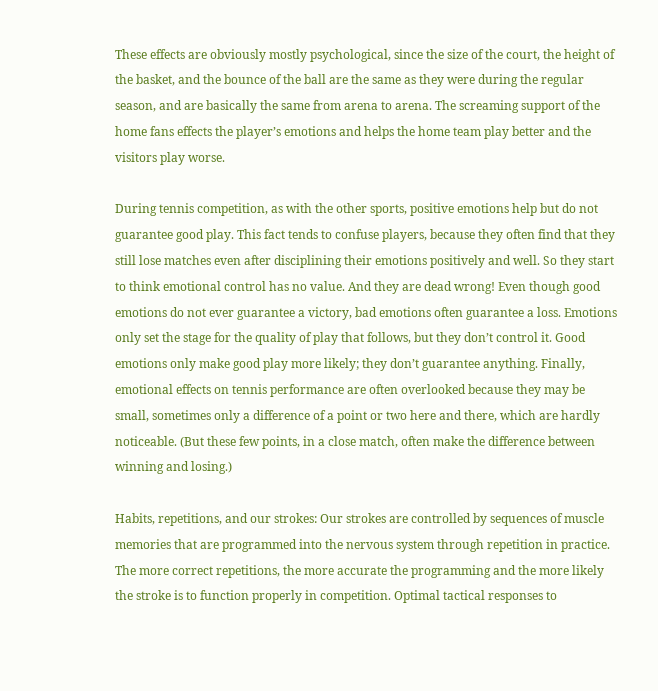These effects are obviously mostly psychological, since the size of the court, the height of the basket, and the bounce of the ball are the same as they were during the regular season, and are basically the same from arena to arena. The screaming support of the home fans effects the player’s emotions and helps the home team play better and the visitors play worse.

During tennis competition, as with the other sports, positive emotions help but do not guarantee good play. This fact tends to confuse players, because they often find that they still lose matches even after disciplining their emotions positively and well. So they start to think emotional control has no value. And they are dead wrong! Even though good emotions do not ever guarantee a victory, bad emotions often guarantee a loss. Emotions only set the stage for the quality of play that follows, but they don’t control it. Good emotions only make good play more likely; they don’t guarantee anything. Finally, emotional effects on tennis performance are often overlooked because they may be small, sometimes only a difference of a point or two here and there, which are hardly noticeable. (But these few points, in a close match, often make the difference between winning and losing.)

Habits, repetitions, and our strokes: Our strokes are controlled by sequences of muscle memories that are programmed into the nervous system through repetition in practice. The more correct repetitions, the more accurate the programming and the more likely the stroke is to function properly in competition. Optimal tactical responses to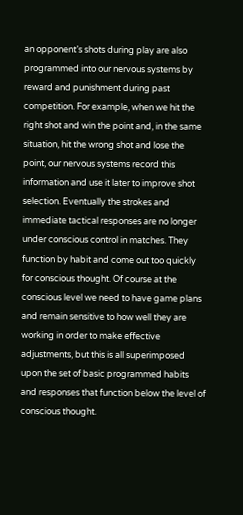an opponent’s shots during play are also programmed into our nervous systems by reward and punishment during past competition. For example, when we hit the right shot and win the point and, in the same situation, hit the wrong shot and lose the point, our nervous systems record this information and use it later to improve shot selection. Eventually the strokes and immediate tactical responses are no longer under conscious control in matches. They function by habit and come out too quickly for conscious thought. Of course at the conscious level we need to have game plans and remain sensitive to how well they are working in order to make effective adjustments, but this is all superimposed upon the set of basic programmed habits and responses that function below the level of conscious thought.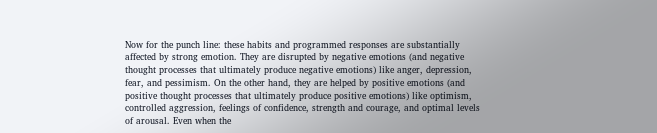Now for the punch line: these habits and programmed responses are substantially affected by strong emotion. They are disrupted by negative emotions (and negative thought processes that ultimately produce negative emotions) like anger, depression, fear, and pessimism. On the other hand, they are helped by positive emotions (and positive thought processes that ultimately produce positive emotions) like optimism, controlled aggression, feelings of confidence, strength and courage, and optimal levels of arousal. Even when the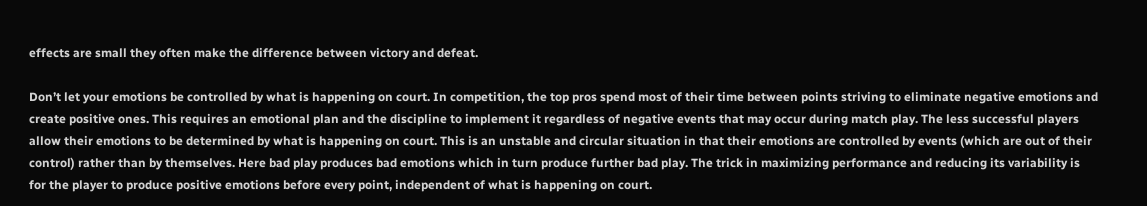effects are small they often make the difference between victory and defeat.

Don’t let your emotions be controlled by what is happening on court. In competition, the top pros spend most of their time between points striving to eliminate negative emotions and create positive ones. This requires an emotional plan and the discipline to implement it regardless of negative events that may occur during match play. The less successful players allow their emotions to be determined by what is happening on court. This is an unstable and circular situation in that their emotions are controlled by events (which are out of their control) rather than by themselves. Here bad play produces bad emotions which in turn produce further bad play. The trick in maximizing performance and reducing its variability is for the player to produce positive emotions before every point, independent of what is happening on court.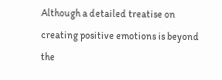Although a detailed treatise on creating positive emotions is beyond the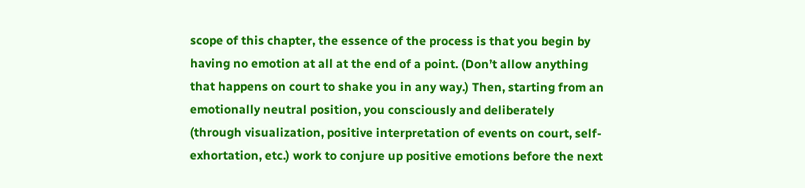scope of this chapter, the essence of the process is that you begin by having no emotion at all at the end of a point. (Don’t allow anything that happens on court to shake you in any way.) Then, starting from an emotionally neutral position, you consciously and deliberately (through visualization, positive interpretation of events on court, self-exhortation, etc.) work to conjure up positive emotions before the next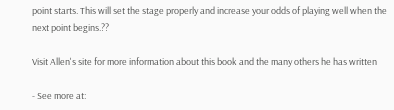point starts. This will set the stage properly and increase your odds of playing well when the next point begins.??

Visit Allen's site for more information about this book and the many others he has written

- See more at: